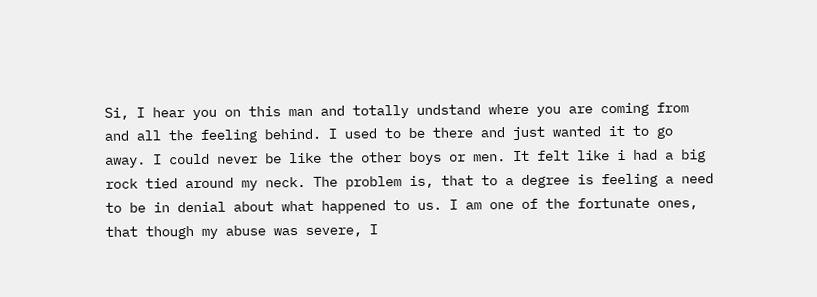Si, I hear you on this man and totally undstand where you are coming from and all the feeling behind. I used to be there and just wanted it to go away. I could never be like the other boys or men. It felt like i had a big rock tied around my neck. The problem is, that to a degree is feeling a need to be in denial about what happened to us. I am one of the fortunate ones, that though my abuse was severe, I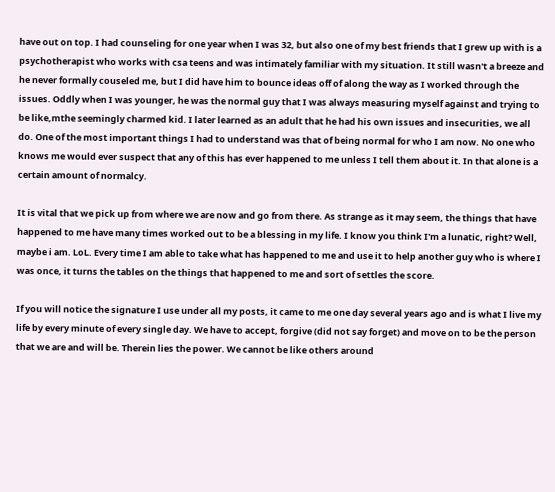have out on top. I had counseling for one year when I was 32, but also one of my best friends that I grew up with is a psychotherapist who works with csa teens and was intimately familiar with my situation. It still wasn't a breeze and he never formally couseled me, but I did have him to bounce ideas off of along the way as I worked through the issues. Oddly when I was younger, he was the normal guy that I was always measuring myself against and trying to be like,mthe seemingly charmed kid. I later learned as an adult that he had his own issues and insecurities, we all do. One of the most important things I had to understand was that of being normal for who I am now. No one who knows me would ever suspect that any of this has ever happened to me unless I tell them about it. In that alone is a certain amount of normalcy.

It is vital that we pick up from where we are now and go from there. As strange as it may seem, the things that have happened to me have many times worked out to be a blessing in my life. I know you think I'm a lunatic, right? Well, maybe i am. LoL. Every time I am able to take what has happened to me and use it to help another guy who is where I was once, it turns the tables on the things that happened to me and sort of settles the score.

If you will notice the signature I use under all my posts, it came to me one day several years ago and is what I live my life by every minute of every single day. We have to accept, forgive (did not say forget) and move on to be the person that we are and will be. Therein lies the power. We cannot be like others around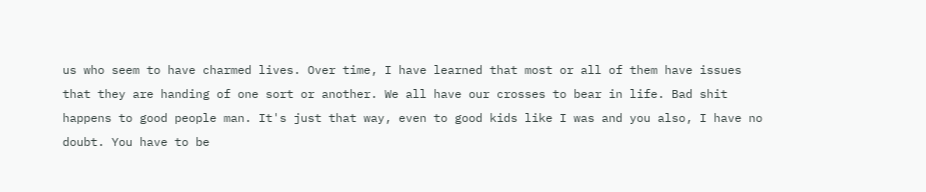us who seem to have charmed lives. Over time, I have learned that most or all of them have issues that they are handing of one sort or another. We all have our crosses to bear in life. Bad shit happens to good people man. It's just that way, even to good kids like I was and you also, I have no doubt. You have to be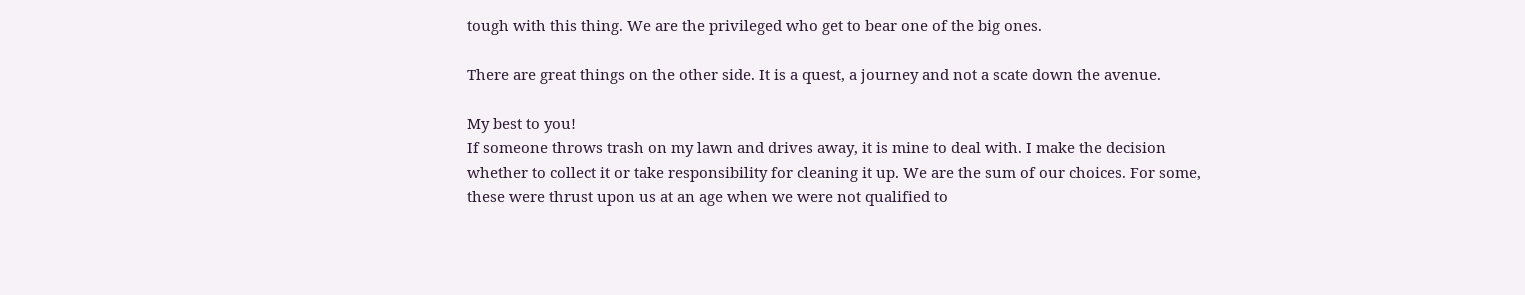tough with this thing. We are the privileged who get to bear one of the big ones.

There are great things on the other side. It is a quest, a journey and not a scate down the avenue.

My best to you!
If someone throws trash on my lawn and drives away, it is mine to deal with. I make the decision whether to collect it or take responsibility for cleaning it up. We are the sum of our choices. For some, these were thrust upon us at an age when we were not qualified to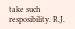take such resposibility. R.J.